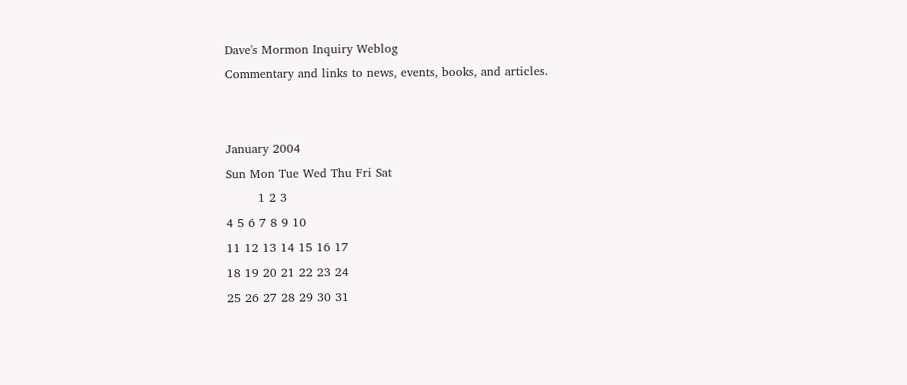Dave's Mormon Inquiry Weblog
Commentary and links to news, events, books, and articles.


January 2004
Sun Mon Tue Wed Thu Fri Sat
        1 2 3
4 5 6 7 8 9 10
11 12 13 14 15 16 17
18 19 20 21 22 23 24
25 26 27 28 29 30 31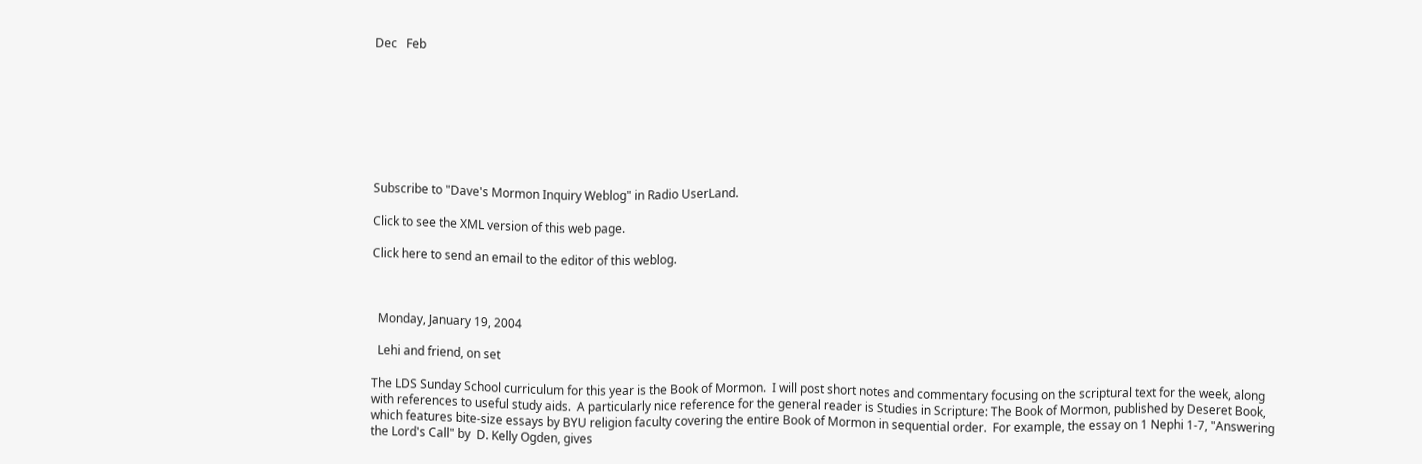Dec   Feb








Subscribe to "Dave's Mormon Inquiry Weblog" in Radio UserLand.

Click to see the XML version of this web page.

Click here to send an email to the editor of this weblog.



  Monday, January 19, 2004

  Lehi and friend, on set

The LDS Sunday School curriculum for this year is the Book of Mormon.  I will post short notes and commentary focusing on the scriptural text for the week, along with references to useful study aids.  A particularly nice reference for the general reader is Studies in Scripture: The Book of Mormon, published by Deseret Book, which features bite-size essays by BYU religion faculty covering the entire Book of Mormon in sequential order.  For example, the essay on 1 Nephi 1-7, "Answering the Lord's Call" by  D. Kelly Ogden, gives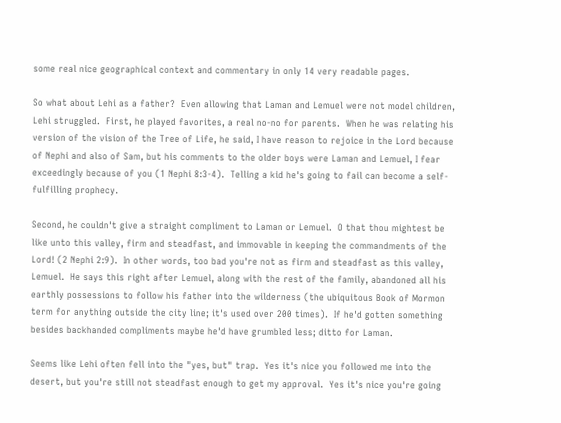some real nice geographical context and commentary in only 14 very readable pages.

So what about Lehi as a father?  Even allowing that Laman and Lemuel were not model children, Lehi struggled.  First, he played favorites, a real no-no for parents.  When he was relating his version of the vision of the Tree of Life, he said, I have reason to rejoice in the Lord because of Nephi and also of Sam, but his comments to the older boys were Laman and Lemuel, I fear exceedingly because of you (1 Nephi 8:3-4).  Telling a kid he's going to fail can become a self-fulfilling prophecy.

Second, he couldn't give a straight compliment to Laman or Lemuel.  O that thou mightest be like unto this valley, firm and steadfast, and immovable in keeping the commandments of the Lord! (2 Nephi 2:9).  In other words, too bad you're not as firm and steadfast as this valley, Lemuel.  He says this right after Lemuel, along with the rest of the family, abandoned all his earthly possessions to follow his father into the wilderness (the ubiquitous Book of Mormon term for anything outside the city line; it's used over 200 times).  If he'd gotten something besides backhanded compliments maybe he'd have grumbled less; ditto for Laman.

Seems like Lehi often fell into the "yes, but" trap.  Yes it's nice you followed me into the desert, but you're still not steadfast enough to get my approval.  Yes it's nice you're going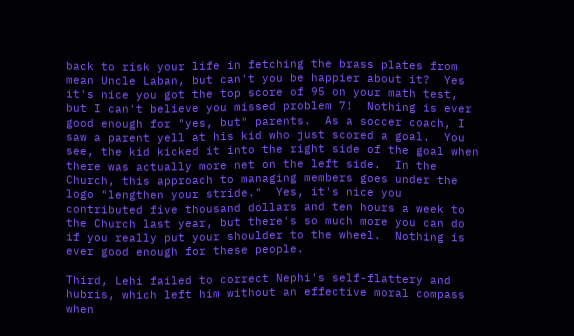back to risk your life in fetching the brass plates from mean Uncle Laban, but can't you be happier about it?  Yes it's nice you got the top score of 95 on your math test, but I can't believe you missed problem 7!  Nothing is ever good enough for "yes, but" parents.  As a soccer coach, I saw a parent yell at his kid who just scored a goal.  You see, the kid kicked it into the right side of the goal when there was actually more net on the left side.  In the Church, this approach to managing members goes under the logo "lengthen your stride."  Yes, it's nice you contributed five thousand dollars and ten hours a week to the Church last year, but there's so much more you can do if you really put your shoulder to the wheel.  Nothing is ever good enough for these people.

Third, Lehi failed to correct Nephi's self-flattery and hubris, which left him without an effective moral compass when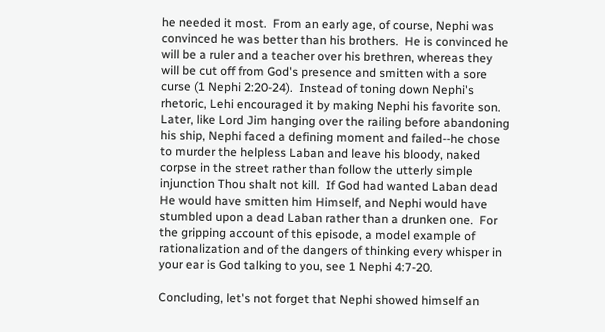he needed it most.  From an early age, of course, Nephi was convinced he was better than his brothers.  He is convinced he will be a ruler and a teacher over his brethren, whereas they will be cut off from God's presence and smitten with a sore curse (1 Nephi 2:20-24).  Instead of toning down Nephi's rhetoric, Lehi encouraged it by making Nephi his favorite son.  Later, like Lord Jim hanging over the railing before abandoning his ship, Nephi faced a defining moment and failed--he chose to murder the helpless Laban and leave his bloody, naked corpse in the street rather than follow the utterly simple injunction Thou shalt not kill.  If God had wanted Laban dead He would have smitten him Himself, and Nephi would have stumbled upon a dead Laban rather than a drunken one.  For the gripping account of this episode, a model example of rationalization and of the dangers of thinking every whisper in your ear is God talking to you, see 1 Nephi 4:7-20.

Concluding, let's not forget that Nephi showed himself an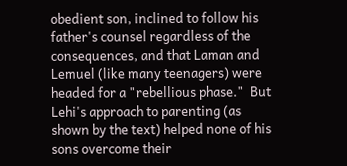obedient son, inclined to follow his father's counsel regardless of the consequences, and that Laman and Lemuel (like many teenagers) were headed for a "rebellious phase."  But Lehi's approach to parenting (as shown by the text) helped none of his sons overcome their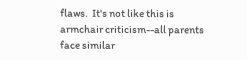flaws.  It's not like this is armchair criticism--all parents face similar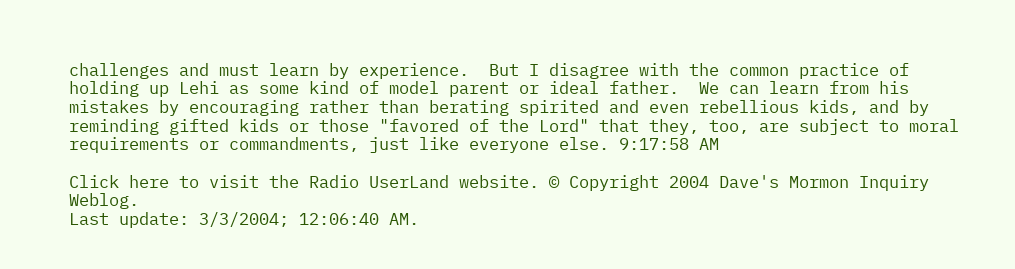challenges and must learn by experience.  But I disagree with the common practice of holding up Lehi as some kind of model parent or ideal father.  We can learn from his mistakes by encouraging rather than berating spirited and even rebellious kids, and by reminding gifted kids or those "favored of the Lord" that they, too, are subject to moral requirements or commandments, just like everyone else. 9:17:58 AM

Click here to visit the Radio UserLand website. © Copyright 2004 Dave's Mormon Inquiry Weblog.
Last update: 3/3/2004; 12:06:40 AM.